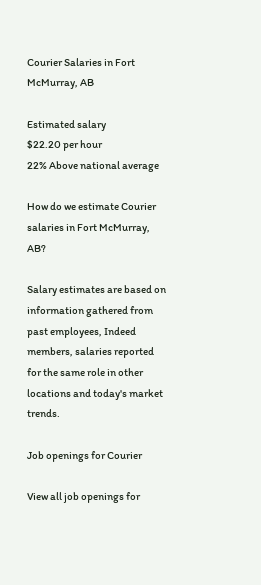Courier Salaries in Fort McMurray, AB

Estimated salary
$22.20 per hour
22% Above national average

How do we estimate Courier salaries in Fort McMurray, AB?

Salary estimates are based on information gathered from past employees, Indeed members, salaries reported for the same role in other locations and today's market trends.

Job openings for Courier

View all job openings for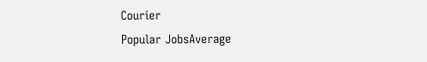Courier
Popular JobsAverage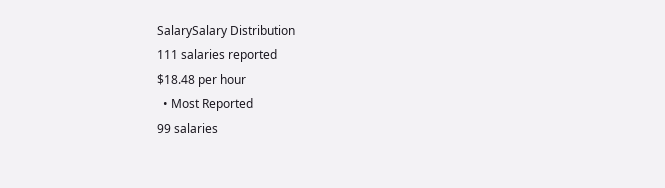SalarySalary Distribution
111 salaries reported
$18.48 per hour
  • Most Reported
99 salaries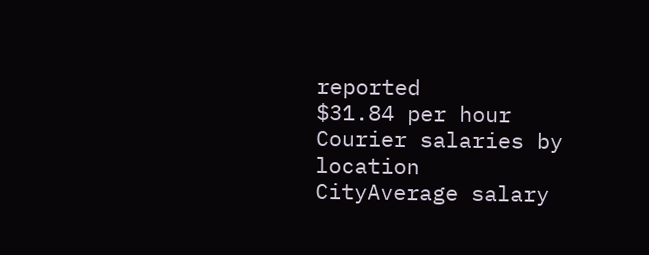reported
$31.84 per hour
Courier salaries by location
CityAverage salary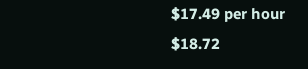$17.49 per hour
$18.72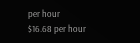per hour
$16.68 per hour